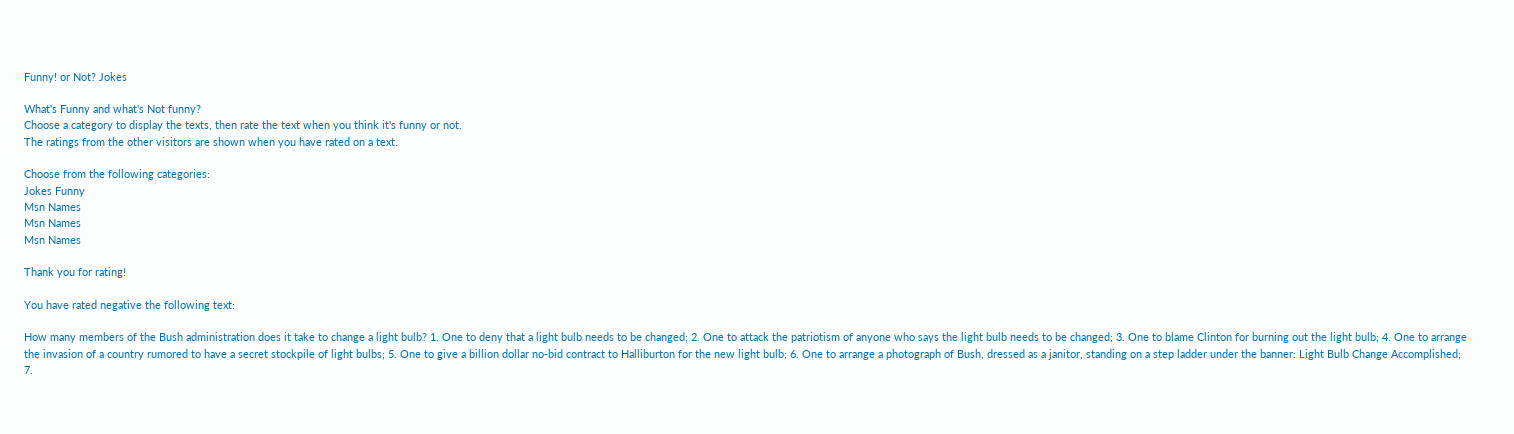Funny! or Not? Jokes

What's Funny and what's Not funny?
Choose a category to display the texts, then rate the text when you think it's funny or not.
The ratings from the other visitors are shown when you have rated on a text.

Choose from the following categories:
Jokes Funny
Msn Names
Msn Names
Msn Names

Thank you for rating!

You have rated negative the following text:

How many members of the Bush administration does it take to change a light bulb? 1. One to deny that a light bulb needs to be changed; 2. One to attack the patriotism of anyone who says the light bulb needs to be changed; 3. One to blame Clinton for burning out the light bulb; 4. One to arrange the invasion of a country rumored to have a secret stockpile of light bulbs; 5. One to give a billion dollar no-bid contract to Halliburton for the new light bulb; 6. One to arrange a photograph of Bush, dressed as a janitor, standing on a step ladder under the banner: Light Bulb Change Accomplished; 7.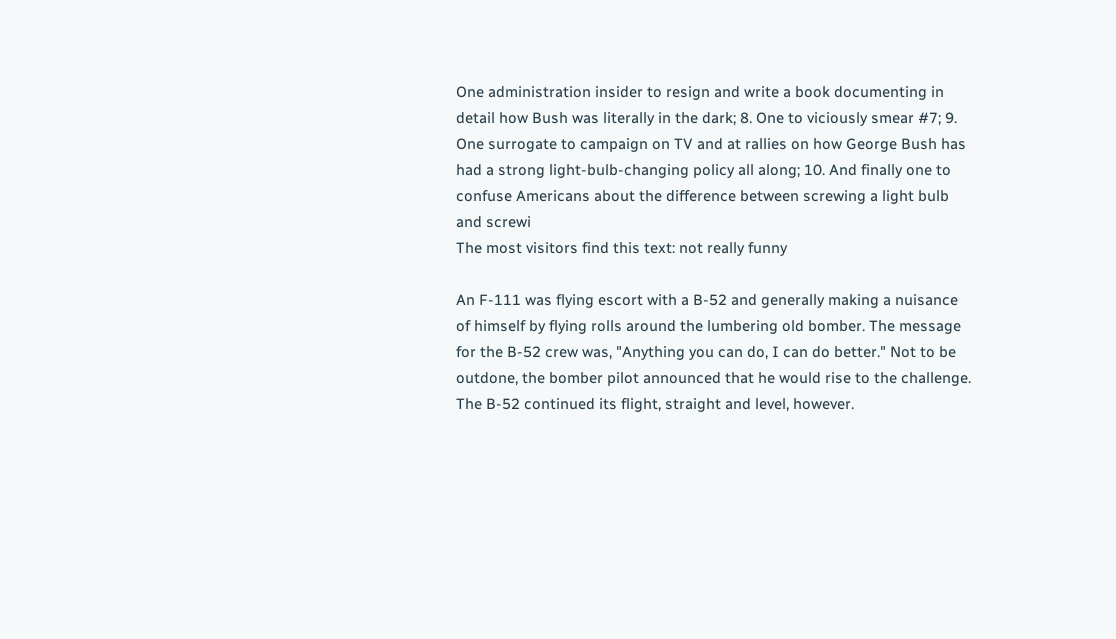One administration insider to resign and write a book documenting in detail how Bush was literally in the dark; 8. One to viciously smear #7; 9. One surrogate to campaign on TV and at rallies on how George Bush has had a strong light-bulb-changing policy all along; 10. And finally one to confuse Americans about the difference between screwing a light bulb and screwi
The most visitors find this text: not really funny

An F-111 was flying escort with a B-52 and generally making a nuisance of himself by flying rolls around the lumbering old bomber. The message for the B-52 crew was, "Anything you can do, I can do better." Not to be outdone, the bomber pilot announced that he would rise to the challenge. The B-52 continued its flight, straight and level, however.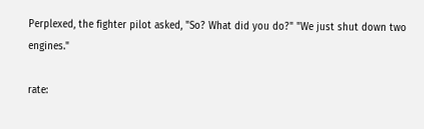Perplexed, the fighter pilot asked, "So? What did you do?" "We just shut down two engines."

rate: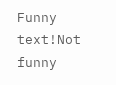Funny text!Not funny